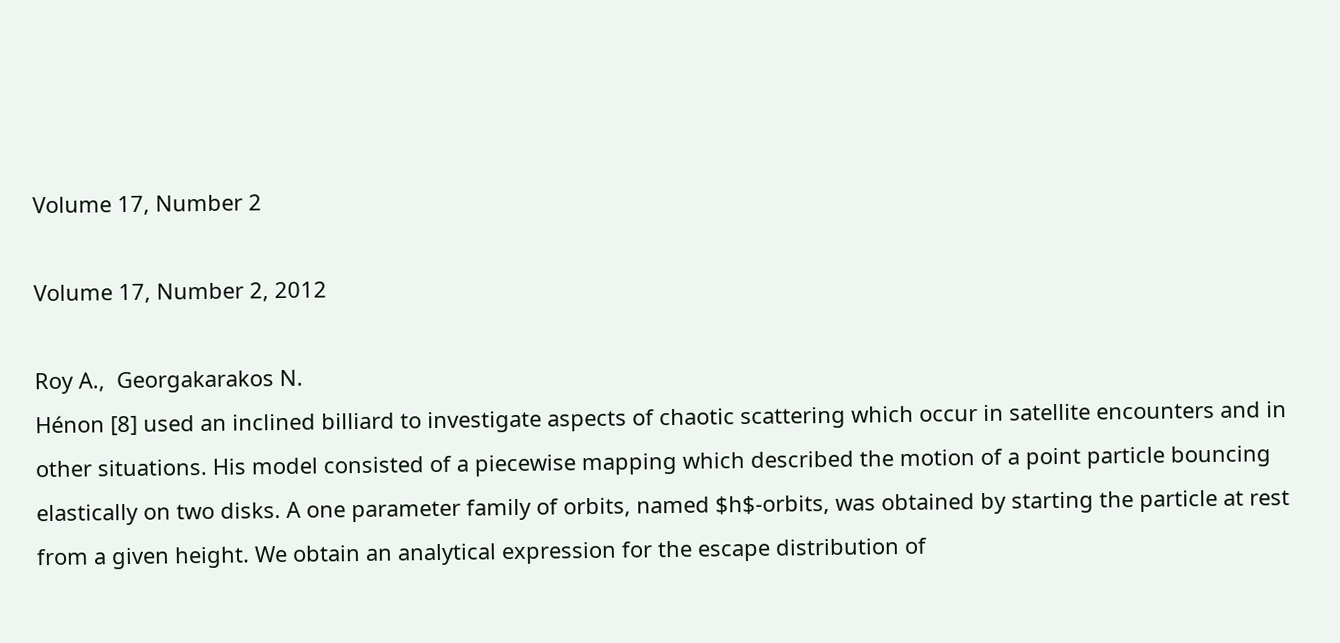Volume 17, Number 2

Volume 17, Number 2, 2012

Roy A.,  Georgakarakos N.
Hénon [8] used an inclined billiard to investigate aspects of chaotic scattering which occur in satellite encounters and in other situations. His model consisted of a piecewise mapping which described the motion of a point particle bouncing elastically on two disks. A one parameter family of orbits, named $h$-orbits, was obtained by starting the particle at rest from a given height. We obtain an analytical expression for the escape distribution of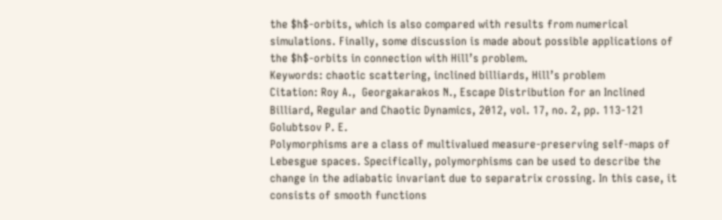the $h$-orbits, which is also compared with results from numerical simulations. Finally, some discussion is made about possible applications of the $h$-orbits in connection with Hill’s problem.
Keywords: chaotic scattering, inclined billiards, Hill’s problem
Citation: Roy A.,  Georgakarakos N., Escape Distribution for an Inclined Billiard, Regular and Chaotic Dynamics, 2012, vol. 17, no. 2, pp. 113-121
Golubtsov P. E.
Polymorphisms are a class of multivalued measure-preserving self-maps of Lebesgue spaces. Specifically, polymorphisms can be used to describe the change in the adiabatic invariant due to separatrix crossing. In this case, it consists of smooth functions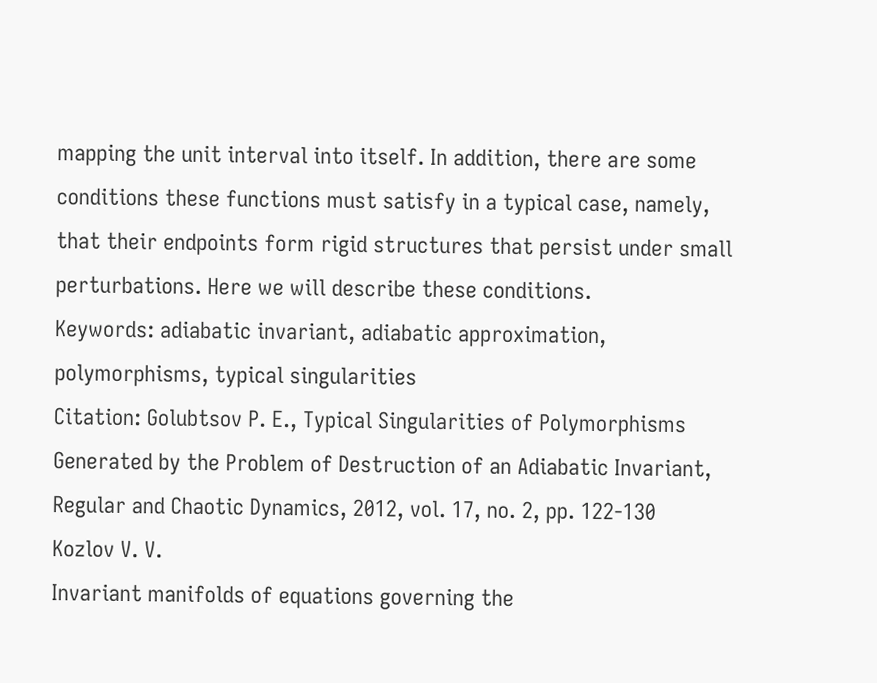mapping the unit interval into itself. In addition, there are some conditions these functions must satisfy in a typical case, namely, that their endpoints form rigid structures that persist under small perturbations. Here we will describe these conditions.
Keywords: adiabatic invariant, adiabatic approximation, polymorphisms, typical singularities
Citation: Golubtsov P. E., Typical Singularities of Polymorphisms Generated by the Problem of Destruction of an Adiabatic Invariant, Regular and Chaotic Dynamics, 2012, vol. 17, no. 2, pp. 122-130
Kozlov V. V.
Invariant manifolds of equations governing the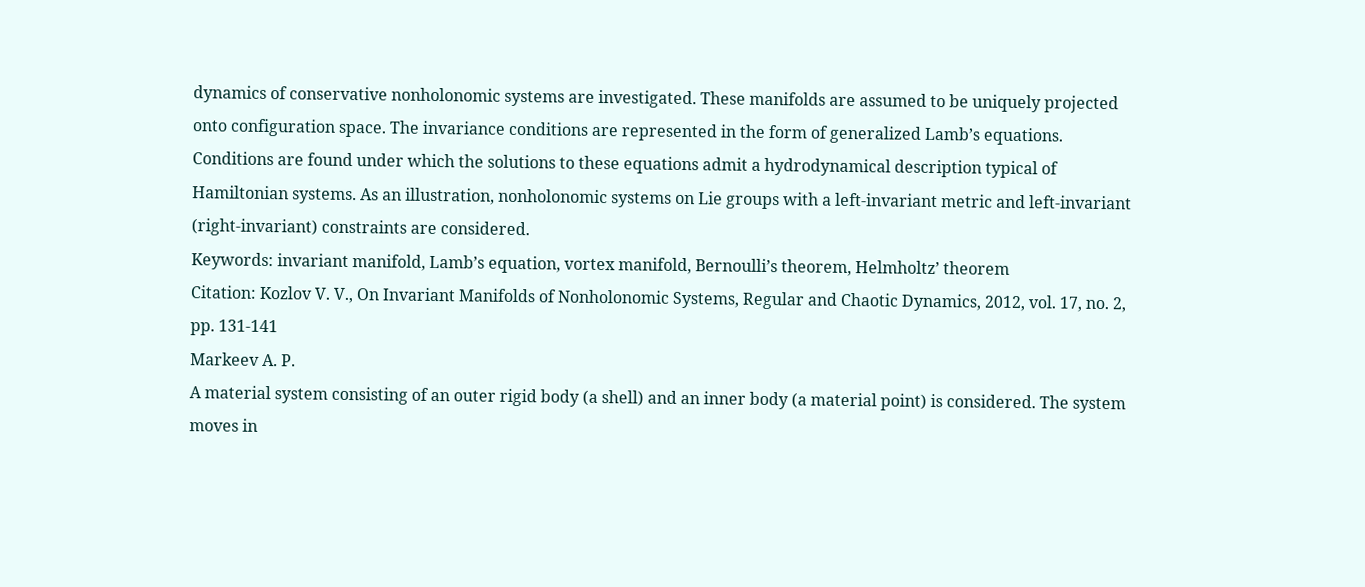dynamics of conservative nonholonomic systems are investigated. These manifolds are assumed to be uniquely projected onto configuration space. The invariance conditions are represented in the form of generalized Lamb’s equations. Conditions are found under which the solutions to these equations admit a hydrodynamical description typical of Hamiltonian systems. As an illustration, nonholonomic systems on Lie groups with a left-invariant metric and left-invariant (right-invariant) constraints are considered.
Keywords: invariant manifold, Lamb’s equation, vortex manifold, Bernoulli’s theorem, Helmholtz’ theorem
Citation: Kozlov V. V., On Invariant Manifolds of Nonholonomic Systems, Regular and Chaotic Dynamics, 2012, vol. 17, no. 2, pp. 131-141
Markeev A. P.
A material system consisting of an outer rigid body (a shell) and an inner body (a material point) is considered. The system moves in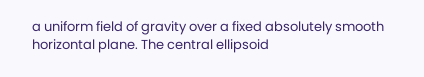a uniform field of gravity over a fixed absolutely smooth horizontal plane. The central ellipsoid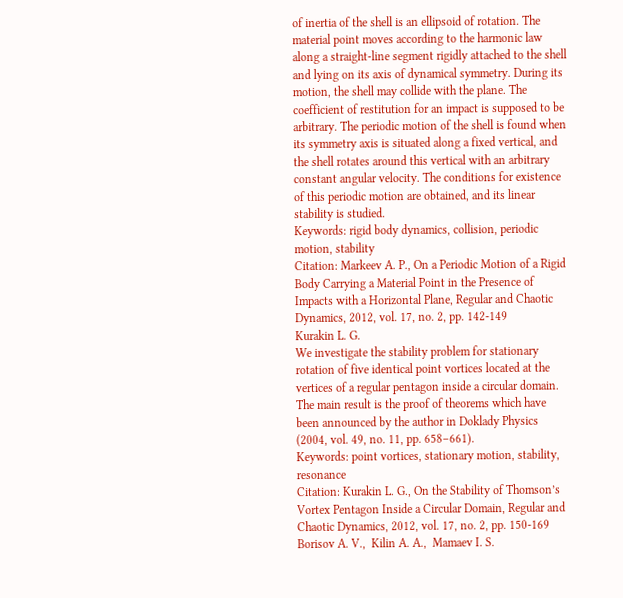of inertia of the shell is an ellipsoid of rotation. The material point moves according to the harmonic law along a straight-line segment rigidly attached to the shell and lying on its axis of dynamical symmetry. During its motion, the shell may collide with the plane. The coefficient of restitution for an impact is supposed to be arbitrary. The periodic motion of the shell is found when its symmetry axis is situated along a fixed vertical, and the shell rotates around this vertical with an arbitrary constant angular velocity. The conditions for existence of this periodic motion are obtained, and its linear stability is studied.
Keywords: rigid body dynamics, collision, periodic motion, stability
Citation: Markeev A. P., On a Periodic Motion of a Rigid Body Carrying a Material Point in the Presence of Impacts with a Horizontal Plane, Regular and Chaotic Dynamics, 2012, vol. 17, no. 2, pp. 142-149
Kurakin L. G.
We investigate the stability problem for stationary rotation of five identical point vortices located at the vertices of a regular pentagon inside a circular domain. The main result is the proof of theorems which have been announced by the author in Doklady Physics (2004, vol. 49, no. 11, pp. 658–661).
Keywords: point vortices, stationary motion, stability, resonance
Citation: Kurakin L. G., On the Stability of Thomson’s Vortex Pentagon Inside a Circular Domain, Regular and Chaotic Dynamics, 2012, vol. 17, no. 2, pp. 150-169
Borisov A. V.,  Kilin A. A.,  Mamaev I. S.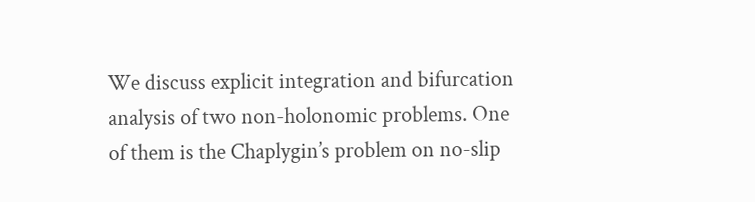We discuss explicit integration and bifurcation analysis of two non-holonomic problems. One of them is the Chaplygin’s problem on no-slip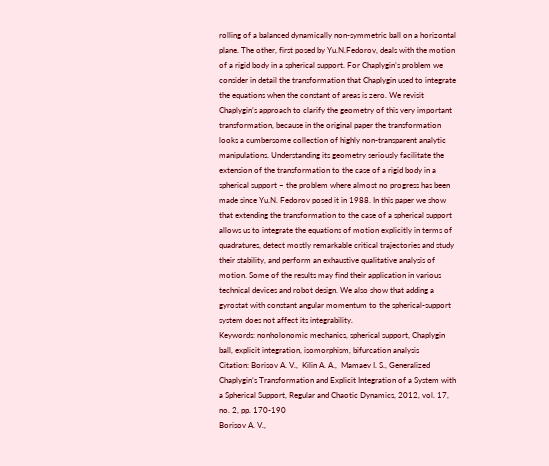rolling of a balanced dynamically non-symmetric ball on a horizontal plane. The other, first posed by Yu.N.Fedorov, deals with the motion of a rigid body in a spherical support. For Chaplygin’s problem we consider in detail the transformation that Chaplygin used to integrate the equations when the constant of areas is zero. We revisit Chaplygin’s approach to clarify the geometry of this very important transformation, because in the original paper the transformation looks a cumbersome collection of highly non-transparent analytic manipulations. Understanding its geometry seriously facilitate the extension of the transformation to the case of a rigid body in a spherical support – the problem where almost no progress has been made since Yu.N. Fedorov posed it in 1988. In this paper we show that extending the transformation to the case of a spherical support allows us to integrate the equations of motion explicitly in terms of quadratures, detect mostly remarkable critical trajectories and study their stability, and perform an exhaustive qualitative analysis of motion. Some of the results may find their application in various technical devices and robot design. We also show that adding a gyrostat with constant angular momentum to the spherical-support system does not affect its integrability.
Keywords: nonholonomic mechanics, spherical support, Chaplygin ball, explicit integration, isomorphism, bifurcation analysis
Citation: Borisov A. V.,  Kilin A. A.,  Mamaev I. S., Generalized Chaplygin’s Transformation and Explicit Integration of a System with a Spherical Support, Regular and Chaotic Dynamics, 2012, vol. 17, no. 2, pp. 170-190
Borisov A. V.,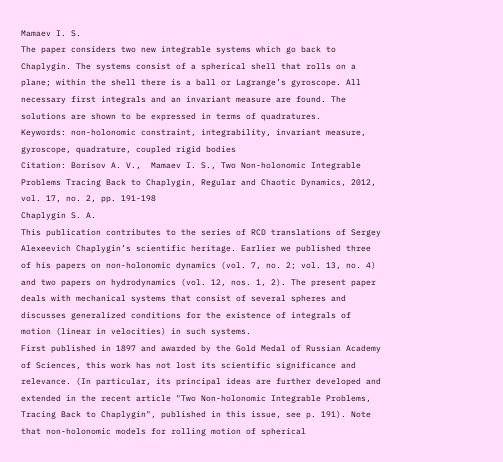Mamaev I. S.
The paper considers two new integrable systems which go back to Chaplygin. The systems consist of a spherical shell that rolls on a plane; within the shell there is a ball or Lagrange’s gyroscope. All necessary first integrals and an invariant measure are found. The solutions are shown to be expressed in terms of quadratures.
Keywords: non-holonomic constraint, integrability, invariant measure, gyroscope, quadrature, coupled rigid bodies
Citation: Borisov A. V.,  Mamaev I. S., Two Non-holonomic Integrable Problems Tracing Back to Chaplygin, Regular and Chaotic Dynamics, 2012, vol. 17, no. 2, pp. 191-198
Chaplygin S. A.
This publication contributes to the series of RCD translations of Sergey Alexeevich Chaplygin’s scientific heritage. Earlier we published three of his papers on non-holonomic dynamics (vol. 7, no. 2; vol. 13, no. 4) and two papers on hydrodynamics (vol. 12, nos. 1, 2). The present paper deals with mechanical systems that consist of several spheres and discusses generalized conditions for the existence of integrals of motion (linear in velocities) in such systems.
First published in 1897 and awarded by the Gold Medal of Russian Academy of Sciences, this work has not lost its scientific significance and relevance. (In particular, its principal ideas are further developed and extended in the recent article "Two Non-holonomic Integrable Problems, Tracing Back to Chaplygin", published in this issue, see p. 191). Note that non-holonomic models for rolling motion of spherical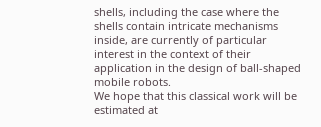shells, including the case where the shells contain intricate mechanisms inside, are currently of particular interest in the context of their application in the design of ball-shaped mobile robots.
We hope that this classical work will be estimated at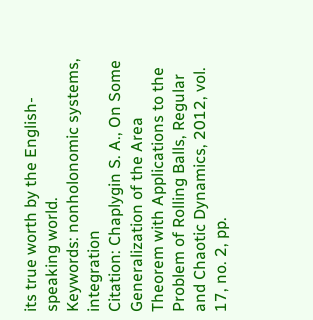its true worth by the English-speaking world.
Keywords: nonholonomic systems, integration
Citation: Chaplygin S. A., On Some Generalization of the Area Theorem with Applications to the Problem of Rolling Balls, Regular and Chaotic Dynamics, 2012, vol. 17, no. 2, pp.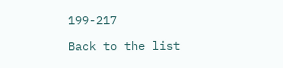199-217

Back to the list